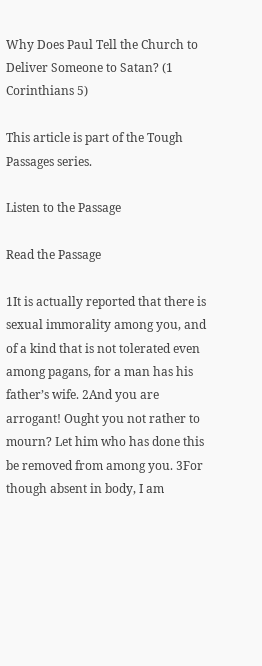Why Does Paul Tell the Church to Deliver Someone to Satan? (1 Corinthians 5)

This article is part of the Tough Passages series.

Listen to the Passage

Read the Passage

1It is actually reported that there is sexual immorality among you, and of a kind that is not tolerated even among pagans, for a man has his father’s wife. 2And you are arrogant! Ought you not rather to mourn? Let him who has done this be removed from among you. 3For though absent in body, I am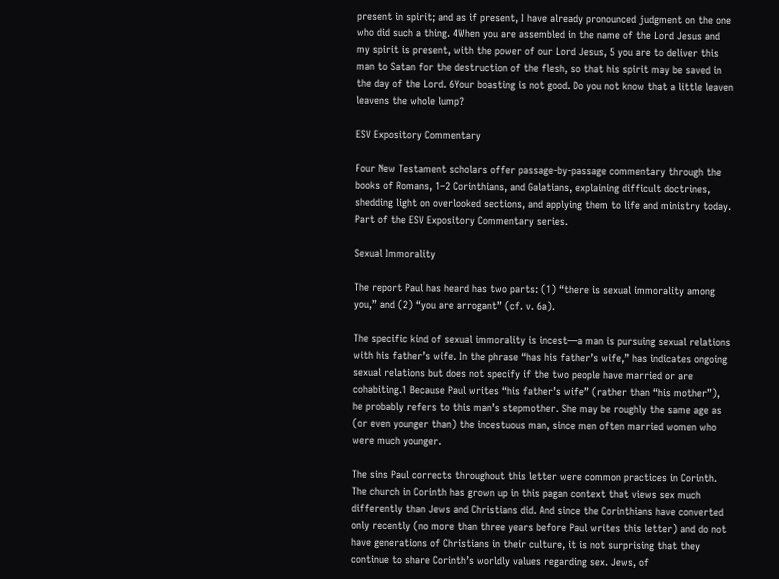present in spirit; and as if present, I have already pronounced judgment on the one who did such a thing. 4When you are assembled in the name of the Lord Jesus and my spirit is present, with the power of our Lord Jesus, 5 you are to deliver this man to Satan for the destruction of the flesh, so that his spirit may be saved in the day of the Lord. 6Your boasting is not good. Do you not know that a little leaven leavens the whole lump?

ESV Expository Commentary

Four New Testament scholars offer passage-by-passage commentary through the books of Romans, 1–2 Corinthians, and Galatians, explaining difficult doctrines, shedding light on overlooked sections, and applying them to life and ministry today. Part of the ESV Expository Commentary series.

Sexual Immorality

The report Paul has heard has two parts: (1) “there is sexual immorality among you,” and (2) “you are arrogant” (cf. v. 6a).

The specific kind of sexual immorality is incest—a man is pursuing sexual relations with his father’s wife. In the phrase “has his father’s wife,” has indicates ongoing sexual relations but does not specify if the two people have married or are cohabiting.1 Because Paul writes “his father’s wife” (rather than “his mother”), he probably refers to this man’s stepmother. She may be roughly the same age as (or even younger than) the incestuous man, since men often married women who were much younger.

The sins Paul corrects throughout this letter were common practices in Corinth. The church in Corinth has grown up in this pagan context that views sex much differently than Jews and Christians did. And since the Corinthians have converted only recently (no more than three years before Paul writes this letter) and do not have generations of Christians in their culture, it is not surprising that they continue to share Corinth’s worldly values regarding sex. Jews, of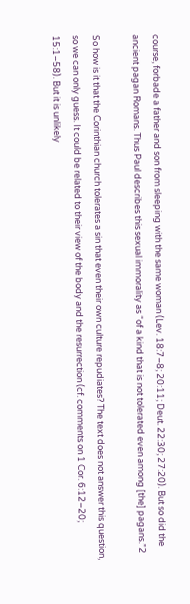course, forbade a father and son from sleeping with the same woman (Lev. 18:7–8; 20:11; Deut. 22:30; 27:20). But so did the ancient pagan Romans. Thus Paul describes this sexual immorality as “of a kind that is not tolerated even among [the] pagans.”2

So how is it that the Corinthian church tolerates a sin that even their own culture repudiates? The text does not answer this question, so we can only guess. It could be related to their view of the body and the resurrection (cf. comments on 1 Cor. 6:12–20; 15:1–58). But it is unlikely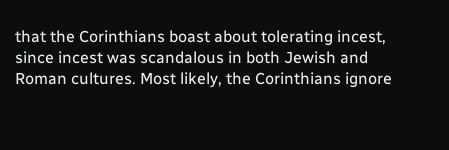that the Corinthians boast about tolerating incest, since incest was scandalous in both Jewish and Roman cultures. Most likely, the Corinthians ignore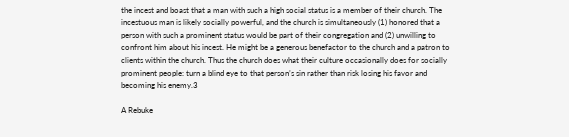the incest and boast that a man with such a high social status is a member of their church. The incestuous man is likely socially powerful, and the church is simultaneously (1) honored that a person with such a prominent status would be part of their congregation and (2) unwilling to confront him about his incest. He might be a generous benefactor to the church and a patron to clients within the church. Thus the church does what their culture occasionally does for socially prominent people: turn a blind eye to that person’s sin rather than risk losing his favor and becoming his enemy.3

A Rebuke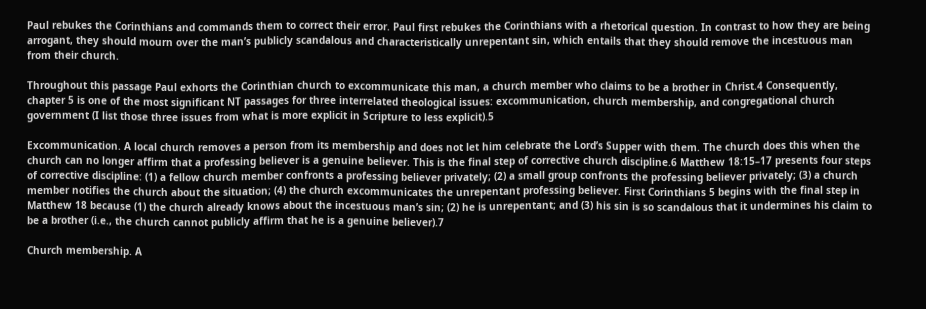Paul rebukes the Corinthians and commands them to correct their error. Paul first rebukes the Corinthians with a rhetorical question. In contrast to how they are being arrogant, they should mourn over the man’s publicly scandalous and characteristically unrepentant sin, which entails that they should remove the incestuous man from their church.

Throughout this passage Paul exhorts the Corinthian church to excommunicate this man, a church member who claims to be a brother in Christ.4 Consequently, chapter 5 is one of the most significant NT passages for three interrelated theological issues: excommunication, church membership, and congregational church government (I list those three issues from what is more explicit in Scripture to less explicit).5

Excommunication. A local church removes a person from its membership and does not let him celebrate the Lord’s Supper with them. The church does this when the church can no longer affirm that a professing believer is a genuine believer. This is the final step of corrective church discipline.6 Matthew 18:15–17 presents four steps of corrective discipline: (1) a fellow church member confronts a professing believer privately; (2) a small group confronts the professing believer privately; (3) a church member notifies the church about the situation; (4) the church excommunicates the unrepentant professing believer. First Corinthians 5 begins with the final step in Matthew 18 because (1) the church already knows about the incestuous man’s sin; (2) he is unrepentant; and (3) his sin is so scandalous that it undermines his claim to be a brother (i.e., the church cannot publicly affirm that he is a genuine believer).7

Church membership. A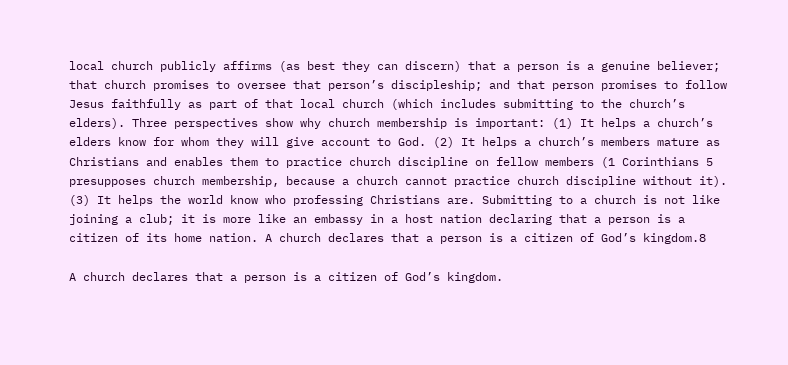local church publicly affirms (as best they can discern) that a person is a genuine believer; that church promises to oversee that person’s discipleship; and that person promises to follow Jesus faithfully as part of that local church (which includes submitting to the church’s elders). Three perspectives show why church membership is important: (1) It helps a church’s elders know for whom they will give account to God. (2) It helps a church’s members mature as Christians and enables them to practice church discipline on fellow members (1 Corinthians 5 presupposes church membership, because a church cannot practice church discipline without it). (3) It helps the world know who professing Christians are. Submitting to a church is not like joining a club; it is more like an embassy in a host nation declaring that a person is a citizen of its home nation. A church declares that a person is a citizen of God’s kingdom.8

A church declares that a person is a citizen of God’s kingdom.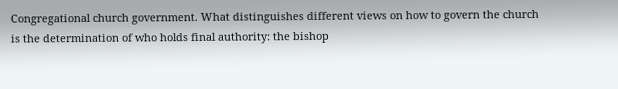Congregational church government. What distinguishes different views on how to govern the church is the determination of who holds final authority: the bishop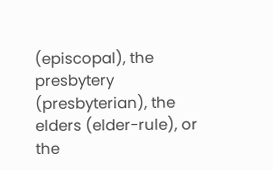(episcopal), the presbytery (presbyterian), the elders (elder-rule), or the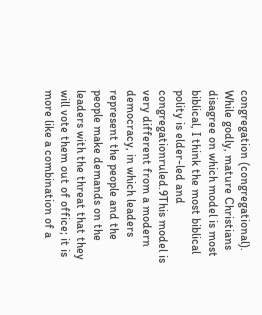congregation (congregational). While godly, mature Christians disagree on which model is most biblical, I think the most biblical polity is elder-led and congregationruled.9This model is very different from a modern democracy, in which leaders represent the people and the people make demands on the leaders with the threat that they will vote them out of office; it is more like a combination of a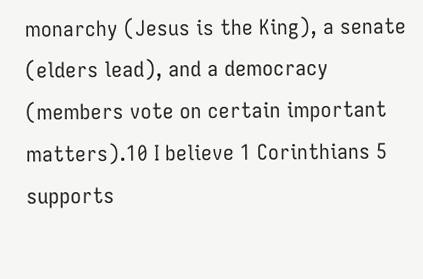monarchy (Jesus is the King), a senate (elders lead), and a democracy (members vote on certain important matters).10 I believe 1 Corinthians 5 supports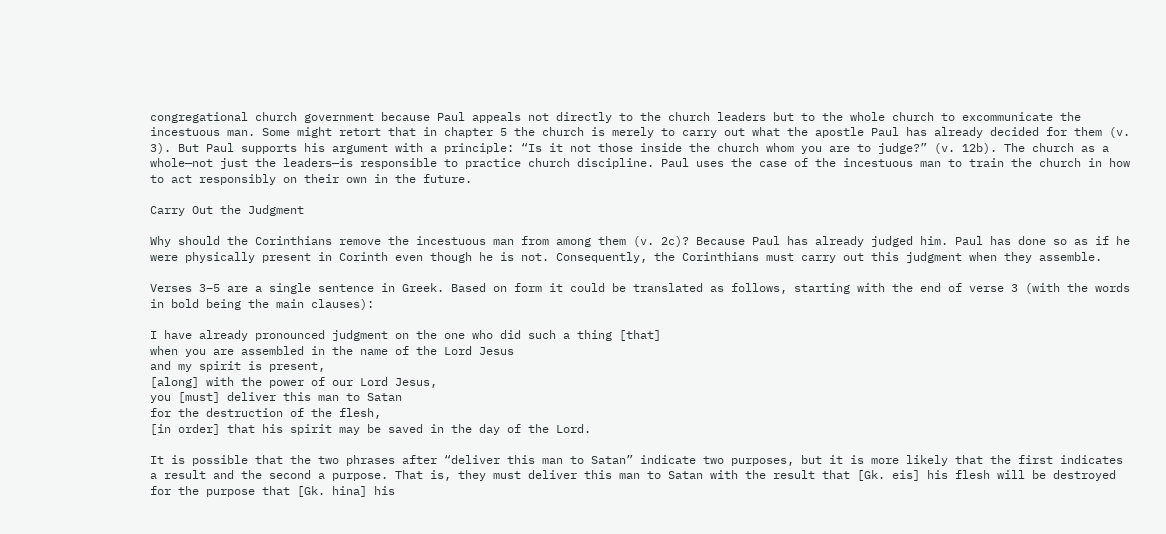congregational church government because Paul appeals not directly to the church leaders but to the whole church to excommunicate the incestuous man. Some might retort that in chapter 5 the church is merely to carry out what the apostle Paul has already decided for them (v. 3). But Paul supports his argument with a principle: “Is it not those inside the church whom you are to judge?” (v. 12b). The church as a whole—not just the leaders—is responsible to practice church discipline. Paul uses the case of the incestuous man to train the church in how to act responsibly on their own in the future.

Carry Out the Judgment

Why should the Corinthians remove the incestuous man from among them (v. 2c)? Because Paul has already judged him. Paul has done so as if he were physically present in Corinth even though he is not. Consequently, the Corinthians must carry out this judgment when they assemble.

Verses 3–5 are a single sentence in Greek. Based on form it could be translated as follows, starting with the end of verse 3 (with the words in bold being the main clauses):

I have already pronounced judgment on the one who did such a thing [that]
when you are assembled in the name of the Lord Jesus
and my spirit is present,
[along] with the power of our Lord Jesus,
you [must] deliver this man to Satan
for the destruction of the flesh,
[in order] that his spirit may be saved in the day of the Lord.

It is possible that the two phrases after “deliver this man to Satan” indicate two purposes, but it is more likely that the first indicates a result and the second a purpose. That is, they must deliver this man to Satan with the result that [Gk. eis] his flesh will be destroyed for the purpose that [Gk. hina] his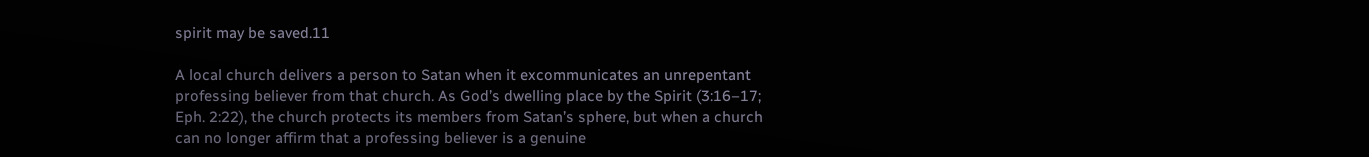spirit may be saved.11

A local church delivers a person to Satan when it excommunicates an unrepentant professing believer from that church. As God’s dwelling place by the Spirit (3:16–17; Eph. 2:22), the church protects its members from Satan’s sphere, but when a church can no longer affirm that a professing believer is a genuine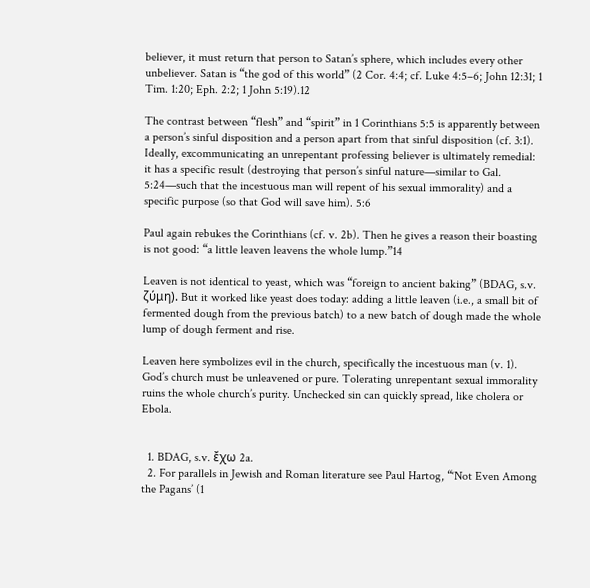believer, it must return that person to Satan’s sphere, which includes every other unbeliever. Satan is “the god of this world” (2 Cor. 4:4; cf. Luke 4:5–6; John 12:31; 1 Tim. 1:20; Eph. 2:2; 1 John 5:19).12

The contrast between “flesh” and “spirit” in 1 Corinthians 5:5 is apparently between a person’s sinful disposition and a person apart from that sinful disposition (cf. 3:1). Ideally, excommunicating an unrepentant professing believer is ultimately remedial: it has a specific result (destroying that person’s sinful nature—similar to Gal. 5:24—such that the incestuous man will repent of his sexual immorality) and a specific purpose (so that God will save him). 5:6

Paul again rebukes the Corinthians (cf. v. 2b). Then he gives a reason their boasting is not good: “a little leaven leavens the whole lump.”14

Leaven is not identical to yeast, which was “foreign to ancient baking” (BDAG, s.v. ζύμη). But it worked like yeast does today: adding a little leaven (i.e., a small bit of fermented dough from the previous batch) to a new batch of dough made the whole lump of dough ferment and rise.

Leaven here symbolizes evil in the church, specifically the incestuous man (v. 1). God’s church must be unleavened or pure. Tolerating unrepentant sexual immorality ruins the whole church’s purity. Unchecked sin can quickly spread, like cholera or Ebola.


  1. BDAG, s.v. ἔχω 2a.
  2. For parallels in Jewish and Roman literature see Paul Hartog, “‘Not Even Among the Pagans’ (1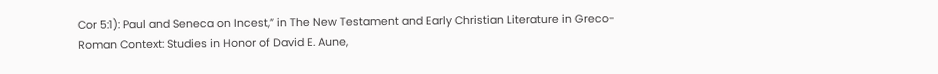Cor 5:1): Paul and Seneca on Incest,” in The New Testament and Early Christian Literature in Greco-Roman Context: Studies in Honor of David E. Aune,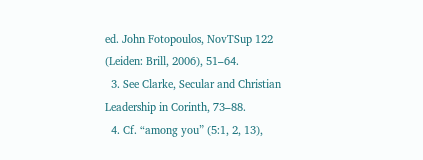ed. John Fotopoulos, NovTSup 122 (Leiden: Brill, 2006), 51–64.
  3. See Clarke, Secular and Christian Leadership in Corinth, 73–88.
  4. Cf. “among you” (5:1, 2, 13),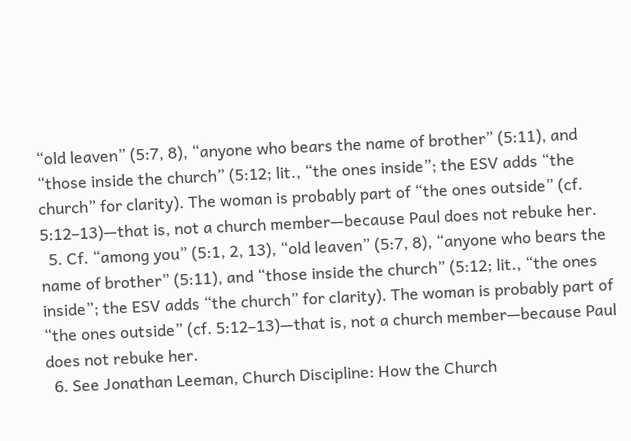“old leaven” (5:7, 8), “anyone who bears the name of brother” (5:11), and “those inside the church” (5:12; lit., “the ones inside”; the ESV adds “the church” for clarity). The woman is probably part of “the ones outside” (cf. 5:12–13)—that is, not a church member—because Paul does not rebuke her.
  5. Cf. “among you” (5:1, 2, 13), “old leaven” (5:7, 8), “anyone who bears the name of brother” (5:11), and “those inside the church” (5:12; lit., “the ones inside”; the ESV adds “the church” for clarity). The woman is probably part of “the ones outside” (cf. 5:12–13)—that is, not a church member—because Paul does not rebuke her.
  6. See Jonathan Leeman, Church Discipline: How the Church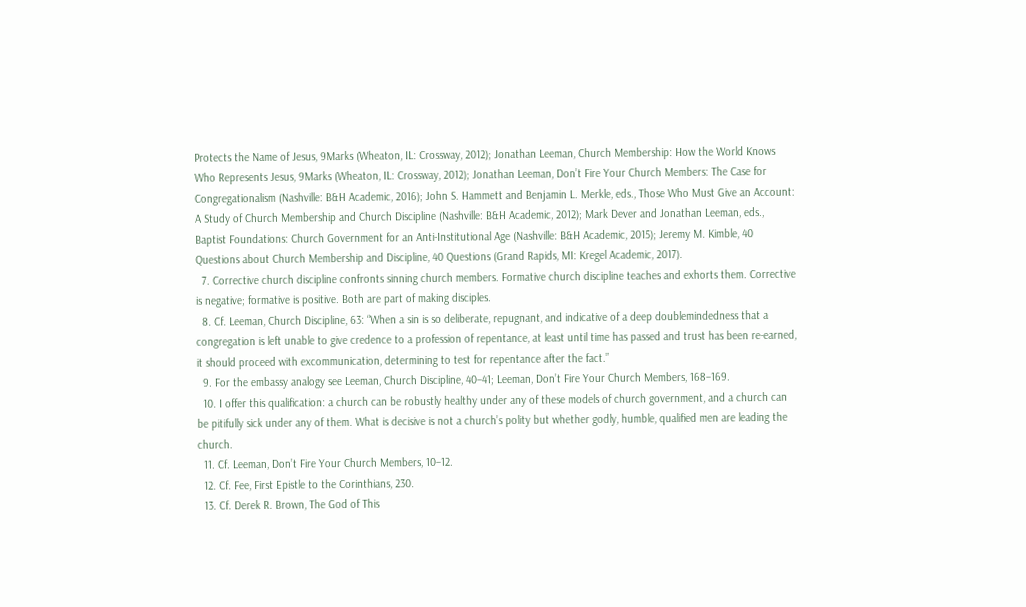Protects the Name of Jesus, 9Marks (Wheaton, IL: Crossway, 2012); Jonathan Leeman, Church Membership: How the World Knows Who Represents Jesus, 9Marks (Wheaton, IL: Crossway, 2012); Jonathan Leeman, Don’t Fire Your Church Members: The Case for Congregationalism (Nashville: B&H Academic, 2016); John S. Hammett and Benjamin L. Merkle, eds., Those Who Must Give an Account: A Study of Church Membership and Church Discipline (Nashville: B&H Academic, 2012); Mark Dever and Jonathan Leeman, eds., Baptist Foundations: Church Government for an Anti-Institutional Age (Nashville: B&H Academic, 2015); Jeremy M. Kimble, 40 Questions about Church Membership and Discipline, 40 Questions (Grand Rapids, MI: Kregel Academic, 2017).
  7. Corrective church discipline confronts sinning church members. Formative church discipline teaches and exhorts them. Corrective is negative; formative is positive. Both are part of making disciples.
  8. Cf. Leeman, Church Discipline, 63: “When a sin is so deliberate, repugnant, and indicative of a deep doublemindedness that a congregation is left unable to give credence to a profession of repentance, at least until time has passed and trust has been re-earned, it should proceed with excommunication, determining to test for repentance after the fact.”
  9. For the embassy analogy see Leeman, Church Discipline, 40–41; Leeman, Don’t Fire Your Church Members, 168–169.
  10. I offer this qualification: a church can be robustly healthy under any of these models of church government, and a church can be pitifully sick under any of them. What is decisive is not a church’s polity but whether godly, humble, qualified men are leading the church.
  11. Cf. Leeman, Don’t Fire Your Church Members, 10–12.
  12. Cf. Fee, First Epistle to the Corinthians, 230.
  13. Cf. Derek R. Brown, The God of This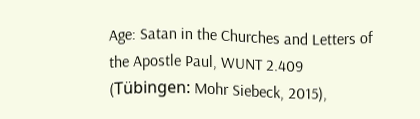Age: Satan in the Churches and Letters of the Apostle Paul, WUNT 2.409 (Tübingen: Mohr Siebeck, 2015),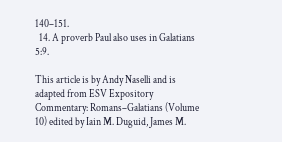140–151.
  14. A proverb Paul also uses in Galatians 5:9.

This article is by Andy Naselli and is adapted from ESV Expository Commentary: Romans–Galatians (Volume 10) edited by Iain M. Duguid, James M.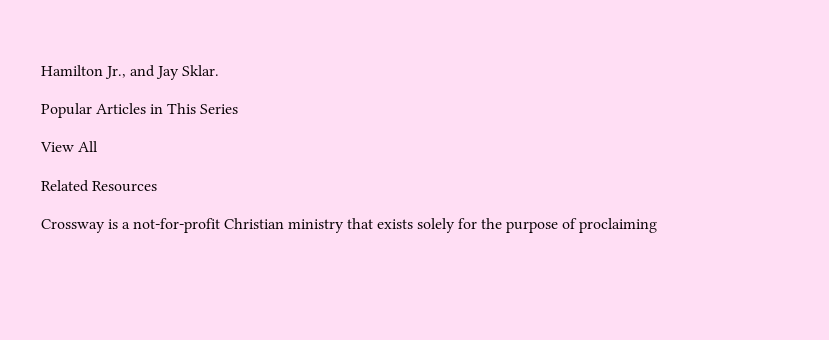Hamilton Jr., and Jay Sklar.

Popular Articles in This Series

View All

Related Resources

Crossway is a not-for-profit Christian ministry that exists solely for the purpose of proclaiming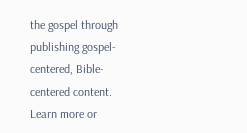the gospel through publishing gospel-centered, Bible-centered content. Learn more or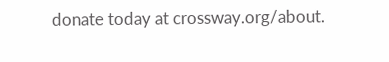donate today at crossway.org/about.